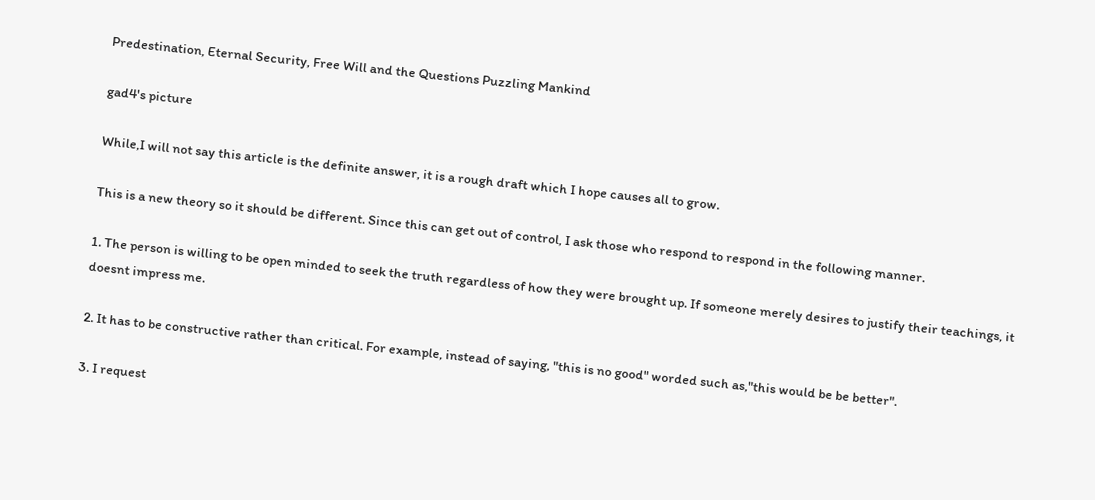Predestination, Eternal Security, Free Will and the Questions Puzzling Mankind

gad4's picture

While,I will not say this article is the definite answer, it is a rough draft which I hope causes all to grow.

This is a new theory so it should be different. Since this can get out of control, I ask those who respond to respond in the following manner.

1. The person is willing to be open minded to seek the truth regardless of how they were brought up. If someone merely desires to justify their teachings, it doesnt impress me.

2. It has to be constructive rather than critical. For example, instead of saying, "this is no good" worded such as,"this would be be better".

3. I request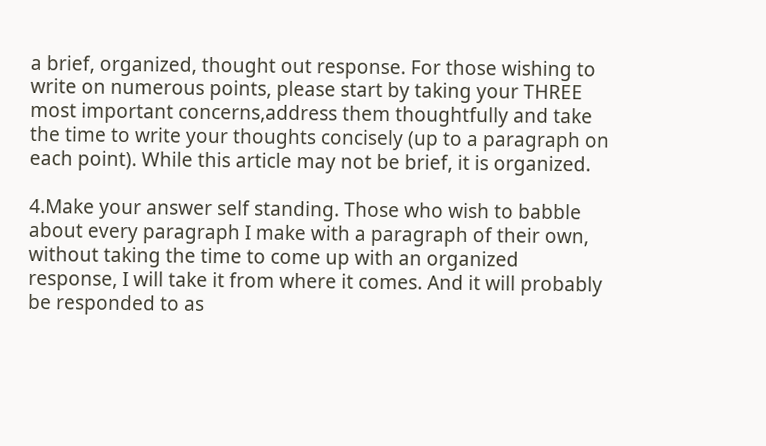a brief, organized, thought out response. For those wishing to write on numerous points, please start by taking your THREE most important concerns,address them thoughtfully and take the time to write your thoughts concisely (up to a paragraph on each point). While this article may not be brief, it is organized.

4.Make your answer self standing. Those who wish to babble about every paragraph I make with a paragraph of their own, without taking the time to come up with an organized response, I will take it from where it comes. And it will probably be responded to as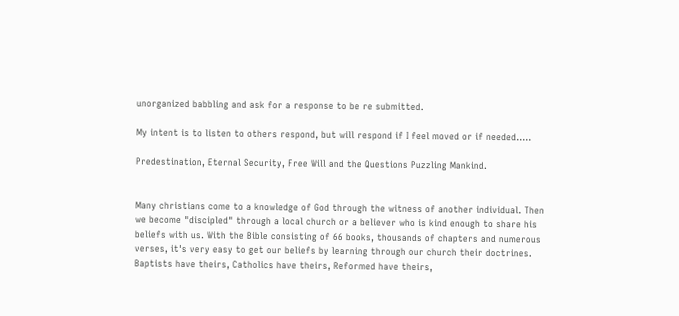unorganized babbling and ask for a response to be re submitted.

My intent is to listen to others respond, but will respond if I feel moved or if needed.....

Predestination, Eternal Security, Free Will and the Questions Puzzling Mankind.


Many christians come to a knowledge of God through the witness of another individual. Then we become "discipled" through a local church or a believer who is kind enough to share his beliefs with us. With the Bible consisting of 66 books, thousands of chapters and numerous verses, it's very easy to get our beliefs by learning through our church their doctrines. Baptists have theirs, Catholics have theirs, Reformed have theirs,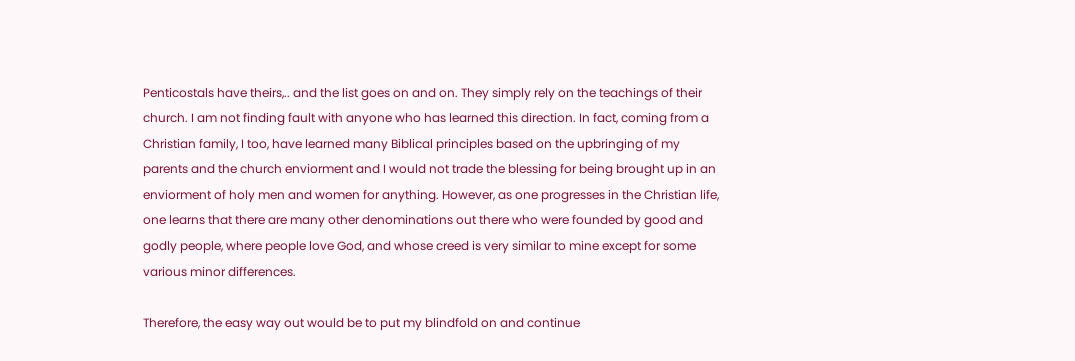Penticostals have theirs,.. and the list goes on and on. They simply rely on the teachings of their church. I am not finding fault with anyone who has learned this direction. In fact, coming from a Christian family, I too, have learned many Biblical principles based on the upbringing of my parents and the church enviorment and I would not trade the blessing for being brought up in an enviorment of holy men and women for anything. However, as one progresses in the Christian life, one learns that there are many other denominations out there who were founded by good and godly people, where people love God, and whose creed is very similar to mine except for some various minor differences.

Therefore, the easy way out would be to put my blindfold on and continue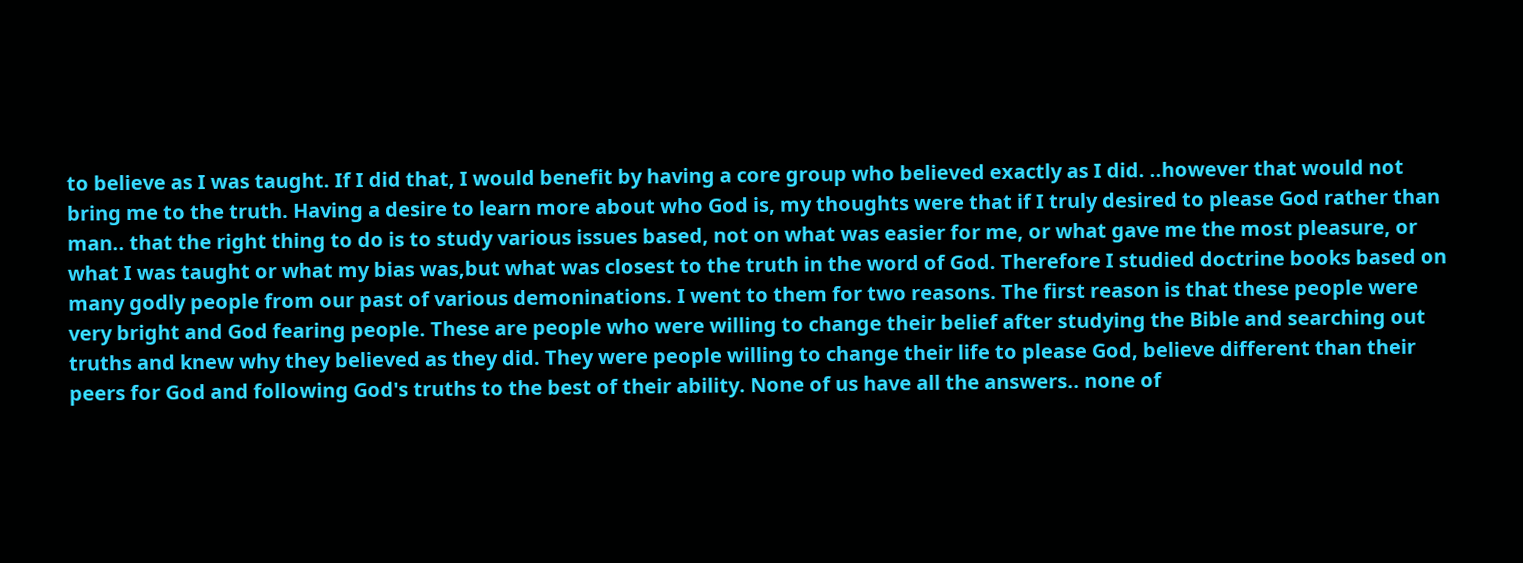to believe as I was taught. If I did that, I would benefit by having a core group who believed exactly as I did. ..however that would not bring me to the truth. Having a desire to learn more about who God is, my thoughts were that if I truly desired to please God rather than man.. that the right thing to do is to study various issues based, not on what was easier for me, or what gave me the most pleasure, or what I was taught or what my bias was,but what was closest to the truth in the word of God. Therefore I studied doctrine books based on many godly people from our past of various demoninations. I went to them for two reasons. The first reason is that these people were very bright and God fearing people. These are people who were willing to change their belief after studying the Bible and searching out truths and knew why they believed as they did. They were people willing to change their life to please God, believe different than their peers for God and following God's truths to the best of their ability. None of us have all the answers.. none of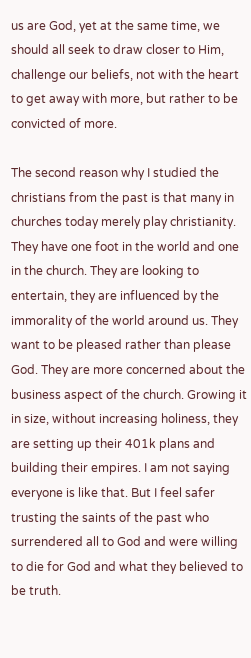us are God, yet at the same time, we should all seek to draw closer to Him, challenge our beliefs, not with the heart to get away with more, but rather to be convicted of more.

The second reason why I studied the christians from the past is that many in churches today merely play christianity. They have one foot in the world and one in the church. They are looking to entertain, they are influenced by the immorality of the world around us. They want to be pleased rather than please God. They are more concerned about the business aspect of the church. Growing it in size, without increasing holiness, they are setting up their 401k plans and building their empires. I am not saying everyone is like that. But I feel safer trusting the saints of the past who surrendered all to God and were willing to die for God and what they believed to be truth.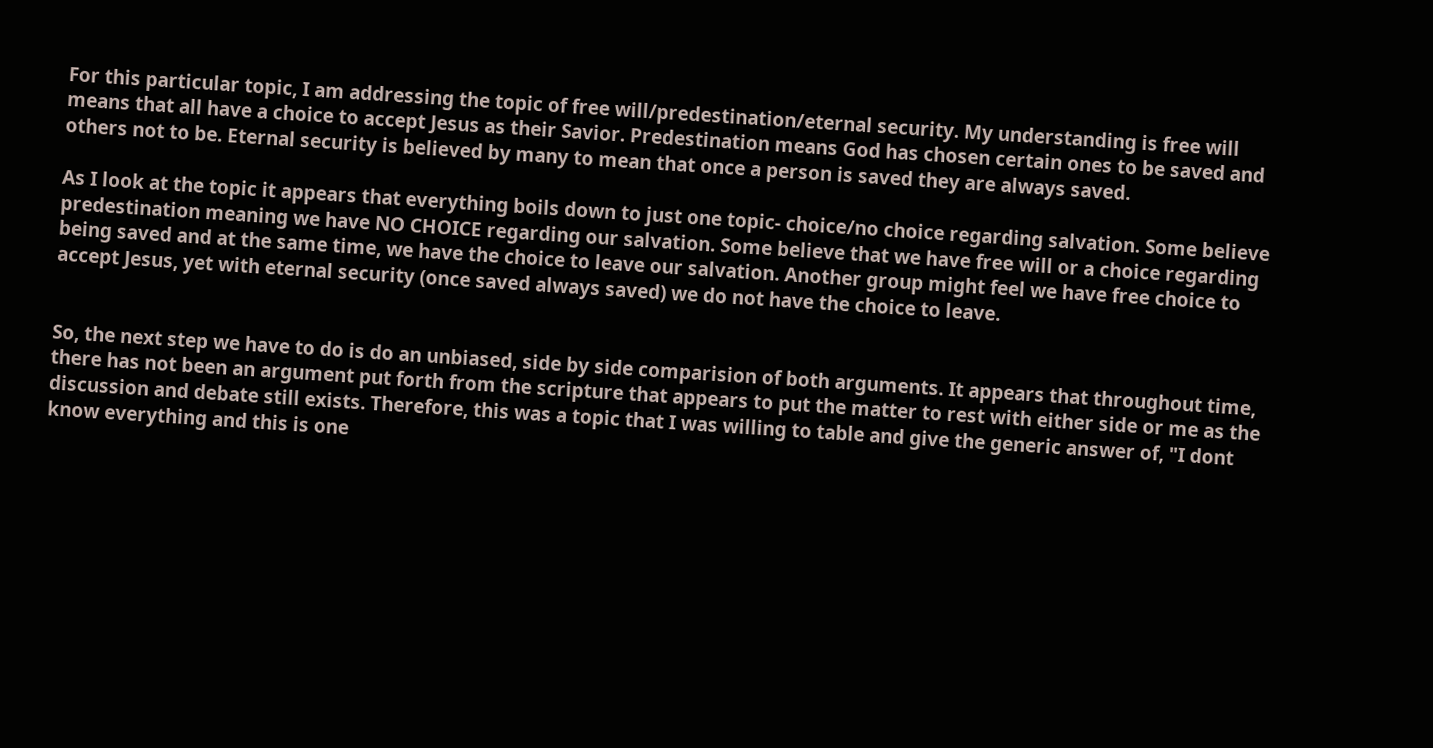For this particular topic, I am addressing the topic of free will/predestination/eternal security. My understanding is free will means that all have a choice to accept Jesus as their Savior. Predestination means God has chosen certain ones to be saved and others not to be. Eternal security is believed by many to mean that once a person is saved they are always saved.

As I look at the topic it appears that everything boils down to just one topic- choice/no choice regarding salvation. Some believe predestination meaning we have NO CHOICE regarding our salvation. Some believe that we have free will or a choice regarding being saved and at the same time, we have the choice to leave our salvation. Another group might feel we have free choice to accept Jesus, yet with eternal security (once saved always saved) we do not have the choice to leave.


So, the next step we have to do is do an unbiased, side by side comparision of both arguments. It appears that throughout time, there has not been an argument put forth from the scripture that appears to put the matter to rest with either side or me as the discussion and debate still exists. Therefore, this was a topic that I was willing to table and give the generic answer of, "I dont know everything and this is one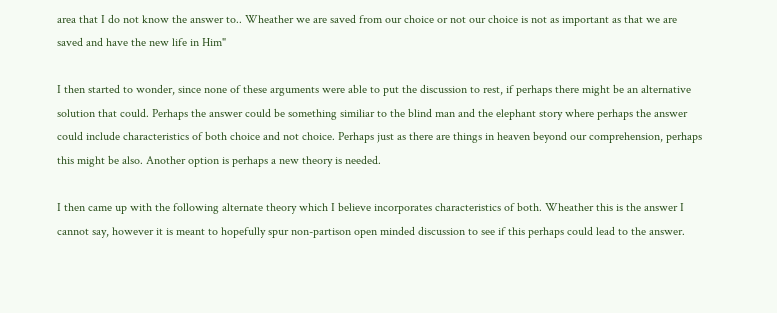area that I do not know the answer to.. Wheather we are saved from our choice or not our choice is not as important as that we are saved and have the new life in Him"

I then started to wonder, since none of these arguments were able to put the discussion to rest, if perhaps there might be an alternative solution that could. Perhaps the answer could be something similiar to the blind man and the elephant story where perhaps the answer could include characteristics of both choice and not choice. Perhaps just as there are things in heaven beyond our comprehension, perhaps this might be also. Another option is perhaps a new theory is needed.

I then came up with the following alternate theory which I believe incorporates characteristics of both. Wheather this is the answer I cannot say, however it is meant to hopefully spur non-partison open minded discussion to see if this perhaps could lead to the answer.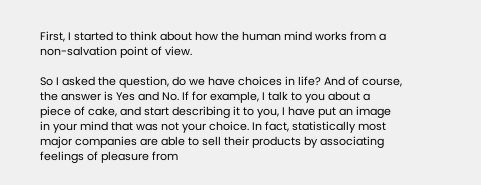First, I started to think about how the human mind works from a non-salvation point of view.

So I asked the question, do we have choices in life? And of course, the answer is Yes and No. If for example, I talk to you about a piece of cake, and start describing it to you, I have put an image in your mind that was not your choice. In fact, statistically most major companies are able to sell their products by associating feelings of pleasure from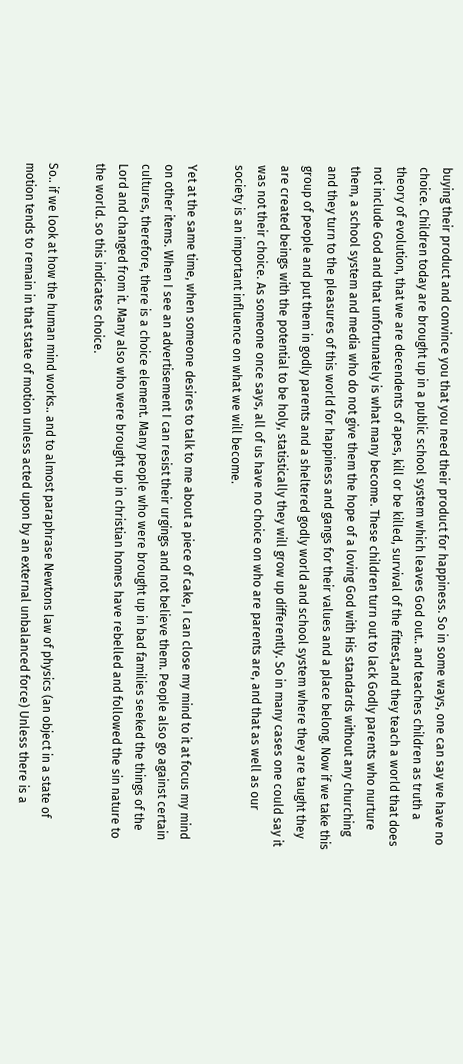buying their product and convince you that you need their product for happiness. So in some ways, one can say we have no choice. Children today are brought up in a public school system which leaves God out.. and teaches children as truth a theory of evolution, that we are decendents of apes, kill or be killed, survival of the fittest,and they teach a world that does not include God and that unfortunately is what many become. These children turn out to lack Godly parents who nurture them, a school system and media who do not give them the hope of a loving God with His standards without any churching and they turn to the pleasures of this world for happiness and gangs for their values and a place belong. Now if we take this group of people and put them in godly parents and a sheltered godly world and school system where they are taught they are created beings with the potential to be holy, statistically they will grow up differently. So in many cases one could say it was not their choice. As someone once says, all of us have no choice on who are parents are, and that as well as our society is an important influence on what we will become.

Yet at the same time, when someone desires to talk to me about a piece of cake, I can close my mind to it at focus my mind on other items. When I see an advertisement I can resist their urgings and not believe them. People also go against certain cultures, therefore, there is a choice element. Many people who were brought up in bad families seeked the things of the Lord and changed from it. Many also who were brought up in christian homes have rebelled and followed the sin nature to the world. so this indicates choice.

So.. if we look at how the human mind works.. and to almost paraphrase Newtons law of physics (an object in a state of motion tends to remain in that state of motion unless acted upon by an external unbalanced force) Unless there is a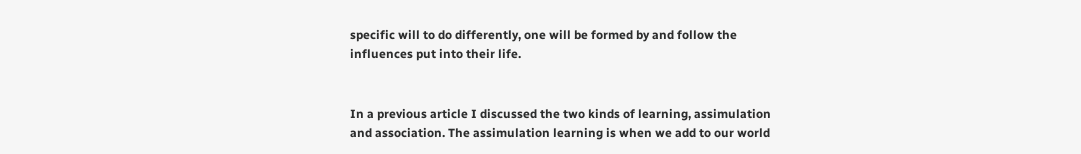specific will to do differently, one will be formed by and follow the influences put into their life.


In a previous article I discussed the two kinds of learning, assimulation and association. The assimulation learning is when we add to our world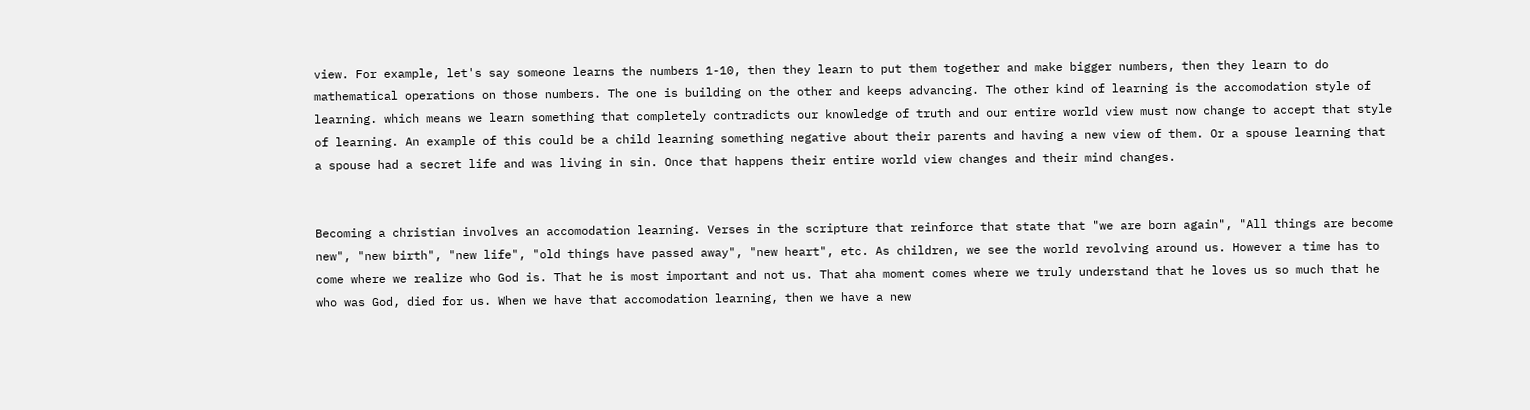view. For example, let's say someone learns the numbers 1-10, then they learn to put them together and make bigger numbers, then they learn to do mathematical operations on those numbers. The one is building on the other and keeps advancing. The other kind of learning is the accomodation style of learning. which means we learn something that completely contradicts our knowledge of truth and our entire world view must now change to accept that style of learning. An example of this could be a child learning something negative about their parents and having a new view of them. Or a spouse learning that a spouse had a secret life and was living in sin. Once that happens their entire world view changes and their mind changes.


Becoming a christian involves an accomodation learning. Verses in the scripture that reinforce that state that "we are born again", "All things are become new", "new birth", "new life", "old things have passed away", "new heart", etc. As children, we see the world revolving around us. However a time has to come where we realize who God is. That he is most important and not us. That aha moment comes where we truly understand that he loves us so much that he who was God, died for us. When we have that accomodation learning, then we have a new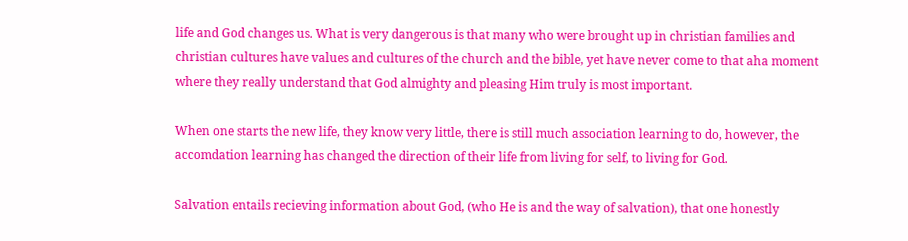life and God changes us. What is very dangerous is that many who were brought up in christian families and christian cultures have values and cultures of the church and the bible, yet have never come to that aha moment where they really understand that God almighty and pleasing Him truly is most important.

When one starts the new life, they know very little, there is still much association learning to do, however, the accomdation learning has changed the direction of their life from living for self, to living for God.

Salvation entails recieving information about God, (who He is and the way of salvation), that one honestly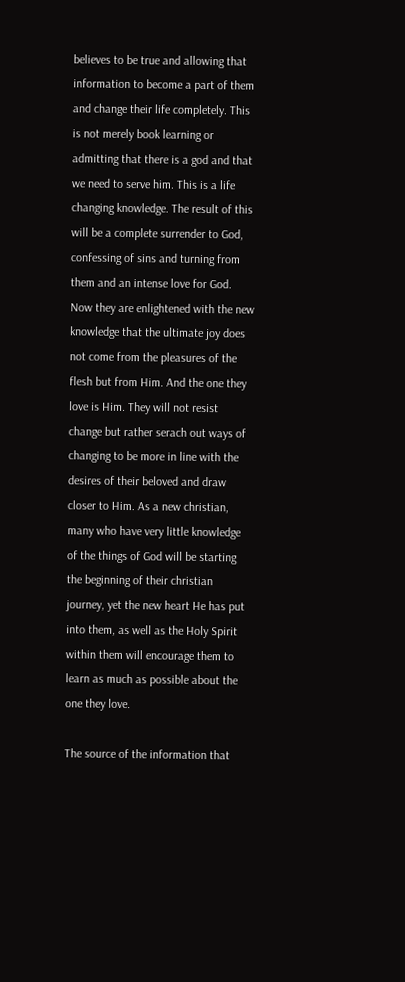believes to be true and allowing that information to become a part of them and change their life completely. This is not merely book learning or admitting that there is a god and that we need to serve him. This is a life changing knowledge. The result of this will be a complete surrender to God, confessing of sins and turning from them and an intense love for God. Now they are enlightened with the new knowledge that the ultimate joy does not come from the pleasures of the flesh but from Him. And the one they love is Him. They will not resist change but rather serach out ways of changing to be more in line with the desires of their beloved and draw closer to Him. As a new christian, many who have very little knowledge of the things of God will be starting the beginning of their christian journey, yet the new heart He has put into them, as well as the Holy Spirit within them will encourage them to learn as much as possible about the one they love.

The source of the information that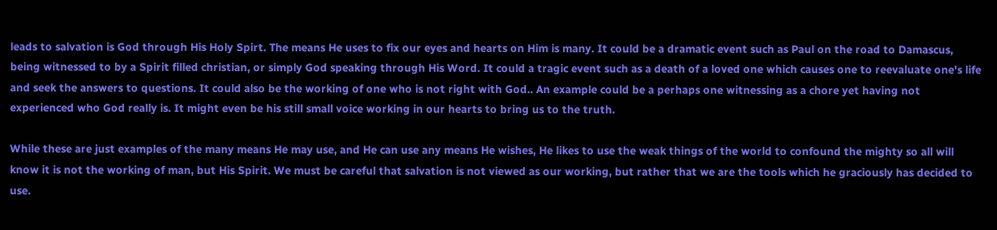leads to salvation is God through His Holy Spirt. The means He uses to fix our eyes and hearts on Him is many. It could be a dramatic event such as Paul on the road to Damascus, being witnessed to by a Spirit filled christian, or simply God speaking through His Word. It could a tragic event such as a death of a loved one which causes one to reevaluate one's life and seek the answers to questions. It could also be the working of one who is not right with God.. An example could be a perhaps one witnessing as a chore yet having not experienced who God really is. It might even be his still small voice working in our hearts to bring us to the truth.

While these are just examples of the many means He may use, and He can use any means He wishes, He likes to use the weak things of the world to confound the mighty so all will know it is not the working of man, but His Spirit. We must be careful that salvation is not viewed as our working, but rather that we are the tools which he graciously has decided to use.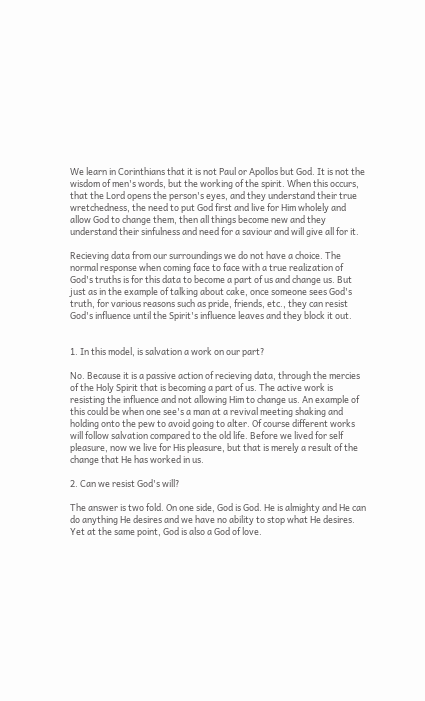We learn in Corinthians that it is not Paul or Apollos but God. It is not the wisdom of men's words, but the working of the spirit. When this occurs, that the Lord opens the person's eyes, and they understand their true wretchedness, the need to put God first and live for Him wholely and allow God to change them, then all things become new and they understand their sinfulness and need for a saviour and will give all for it.

Recieving data from our surroundings we do not have a choice. The normal response when coming face to face with a true realization of God's truths is for this data to become a part of us and change us. But just as in the example of talking about cake, once someone sees God's truth, for various reasons such as pride, friends, etc., they can resist God's influence until the Spirit's influence leaves and they block it out.


1. In this model, is salvation a work on our part?

No. Because it is a passive action of recieving data, through the mercies of the Holy Spirit that is becoming a part of us. The active work is resisting the influence and not allowing Him to change us. An example of this could be when one see's a man at a revival meeting shaking and holding onto the pew to avoid going to alter. Of course different works will follow salvation compared to the old life. Before we lived for self pleasure, now we live for His pleasure, but that is merely a result of the change that He has worked in us.

2. Can we resist God's will?

The answer is two fold. On one side, God is God. He is almighty and He can do anything He desires and we have no ability to stop what He desires. Yet at the same point, God is also a God of love.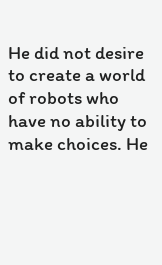He did not desire to create a world of robots who have no ability to make choices. He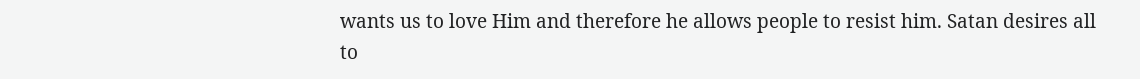wants us to love Him and therefore he allows people to resist him. Satan desires all to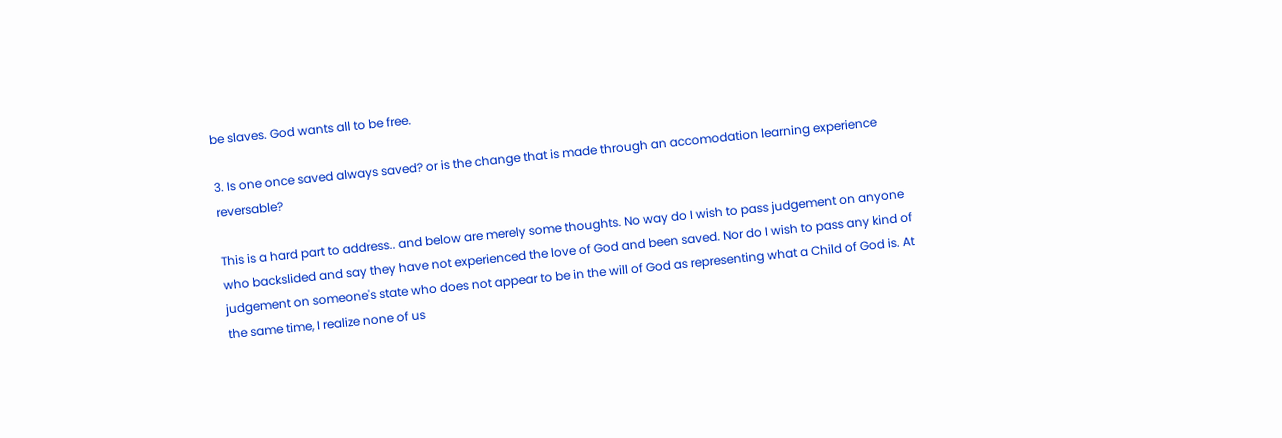be slaves. God wants all to be free.

3. Is one once saved always saved? or is the change that is made through an accomodation learning experience reversable?

This is a hard part to address.. and below are merely some thoughts. No way do I wish to pass judgement on anyone who backslided and say they have not experienced the love of God and been saved. Nor do I wish to pass any kind of judgement on someone's state who does not appear to be in the will of God as representing what a Child of God is. At the same time, I realize none of us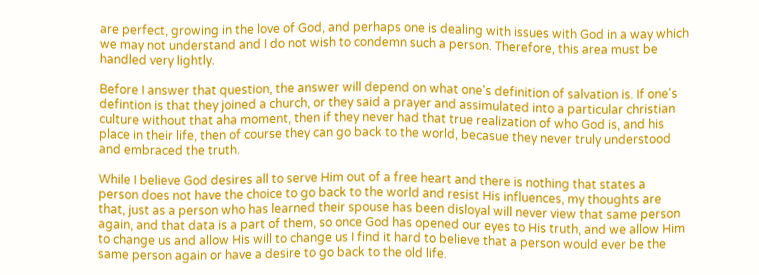are perfect, growing in the love of God, and perhaps one is dealing with issues with God in a way which we may not understand and I do not wish to condemn such a person. Therefore, this area must be handled very lightly.

Before I answer that question, the answer will depend on what one's definition of salvation is. If one's defintion is that they joined a church, or they said a prayer and assimulated into a particular christian culture without that aha moment, then if they never had that true realization of who God is, and his place in their life, then of course they can go back to the world, becasue they never truly understood and embraced the truth.

While I believe God desires all to serve Him out of a free heart and there is nothing that states a person does not have the choice to go back to the world and resist His influences, my thoughts are that, just as a person who has learned their spouse has been disloyal will never view that same person again, and that data is a part of them, so once God has opened our eyes to His truth, and we allow Him to change us and allow His will to change us I find it hard to believe that a person would ever be the same person again or have a desire to go back to the old life.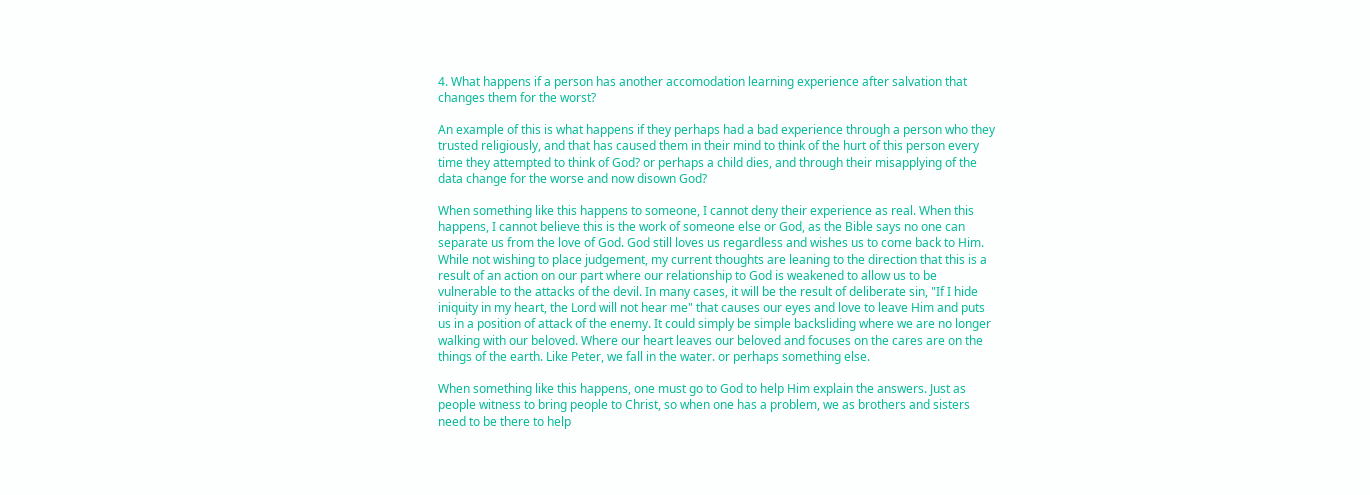4. What happens if a person has another accomodation learning experience after salvation that changes them for the worst?

An example of this is what happens if they perhaps had a bad experience through a person who they trusted religiously, and that has caused them in their mind to think of the hurt of this person every time they attempted to think of God? or perhaps a child dies, and through their misapplying of the data change for the worse and now disown God?

When something like this happens to someone, I cannot deny their experience as real. When this happens, I cannot believe this is the work of someone else or God, as the Bible says no one can separate us from the love of God. God still loves us regardless and wishes us to come back to Him. While not wishing to place judgement, my current thoughts are leaning to the direction that this is a result of an action on our part where our relationship to God is weakened to allow us to be vulnerable to the attacks of the devil. In many cases, it will be the result of deliberate sin, "If I hide iniquity in my heart, the Lord will not hear me" that causes our eyes and love to leave Him and puts us in a position of attack of the enemy. It could simply be simple backsliding where we are no longer walking with our beloved. Where our heart leaves our beloved and focuses on the cares are on the things of the earth. Like Peter, we fall in the water. or perhaps something else.

When something like this happens, one must go to God to help Him explain the answers. Just as people witness to bring people to Christ, so when one has a problem, we as brothers and sisters need to be there to help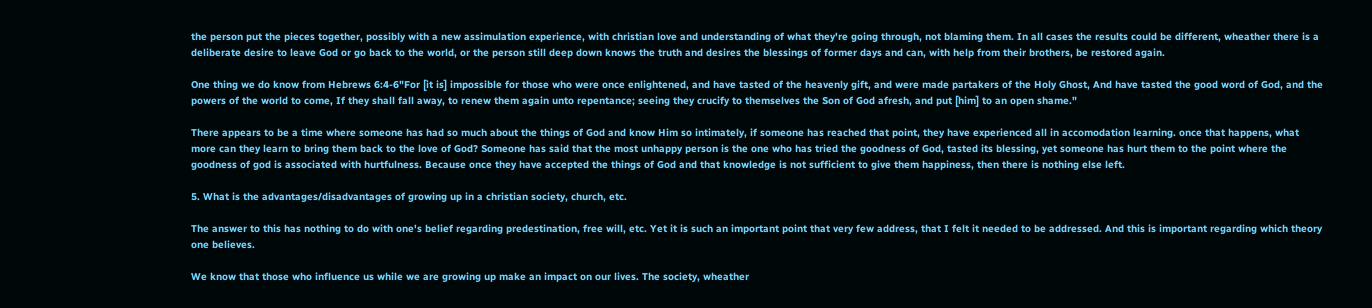the person put the pieces together, possibly with a new assimulation experience, with christian love and understanding of what they're going through, not blaming them. In all cases the results could be different, wheather there is a deliberate desire to leave God or go back to the world, or the person still deep down knows the truth and desires the blessings of former days and can, with help from their brothers, be restored again.

One thing we do know from Hebrews 6:4-6"For [it is] impossible for those who were once enlightened, and have tasted of the heavenly gift, and were made partakers of the Holy Ghost, And have tasted the good word of God, and the powers of the world to come, If they shall fall away, to renew them again unto repentance; seeing they crucify to themselves the Son of God afresh, and put [him] to an open shame."

There appears to be a time where someone has had so much about the things of God and know Him so intimately, if someone has reached that point, they have experienced all in accomodation learning. once that happens, what more can they learn to bring them back to the love of God? Someone has said that the most unhappy person is the one who has tried the goodness of God, tasted its blessing, yet someone has hurt them to the point where the goodness of god is associated with hurtfulness. Because once they have accepted the things of God and that knowledge is not sufficient to give them happiness, then there is nothing else left.

5. What is the advantages/disadvantages of growing up in a christian society, church, etc.

The answer to this has nothing to do with one's belief regarding predestination, free will, etc. Yet it is such an important point that very few address, that I felt it needed to be addressed. And this is important regarding which theory one believes.

We know that those who influence us while we are growing up make an impact on our lives. The society, wheather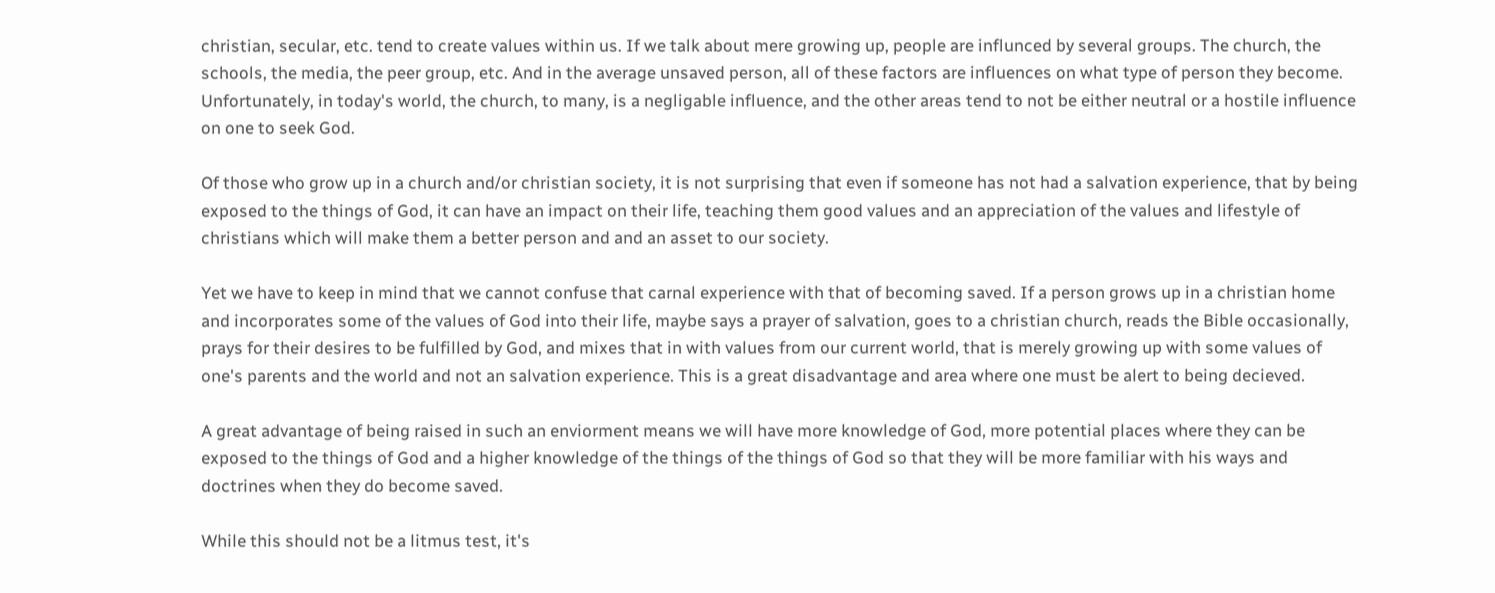christian, secular, etc. tend to create values within us. If we talk about mere growing up, people are influnced by several groups. The church, the schools, the media, the peer group, etc. And in the average unsaved person, all of these factors are influences on what type of person they become. Unfortunately, in today's world, the church, to many, is a negligable influence, and the other areas tend to not be either neutral or a hostile influence on one to seek God.

Of those who grow up in a church and/or christian society, it is not surprising that even if someone has not had a salvation experience, that by being exposed to the things of God, it can have an impact on their life, teaching them good values and an appreciation of the values and lifestyle of christians which will make them a better person and and an asset to our society.

Yet we have to keep in mind that we cannot confuse that carnal experience with that of becoming saved. If a person grows up in a christian home and incorporates some of the values of God into their life, maybe says a prayer of salvation, goes to a christian church, reads the Bible occasionally, prays for their desires to be fulfilled by God, and mixes that in with values from our current world, that is merely growing up with some values of one's parents and the world and not an salvation experience. This is a great disadvantage and area where one must be alert to being decieved.

A great advantage of being raised in such an enviorment means we will have more knowledge of God, more potential places where they can be exposed to the things of God and a higher knowledge of the things of the things of God so that they will be more familiar with his ways and doctrines when they do become saved.

While this should not be a litmus test, it's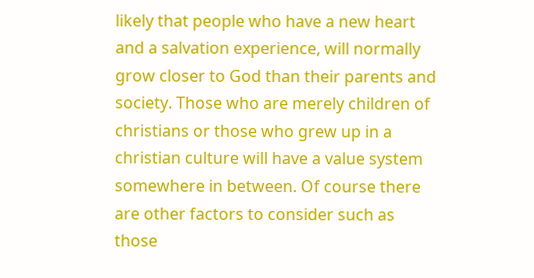likely that people who have a new heart and a salvation experience, will normally grow closer to God than their parents and society. Those who are merely children of christians or those who grew up in a christian culture will have a value system somewhere in between. Of course there are other factors to consider such as those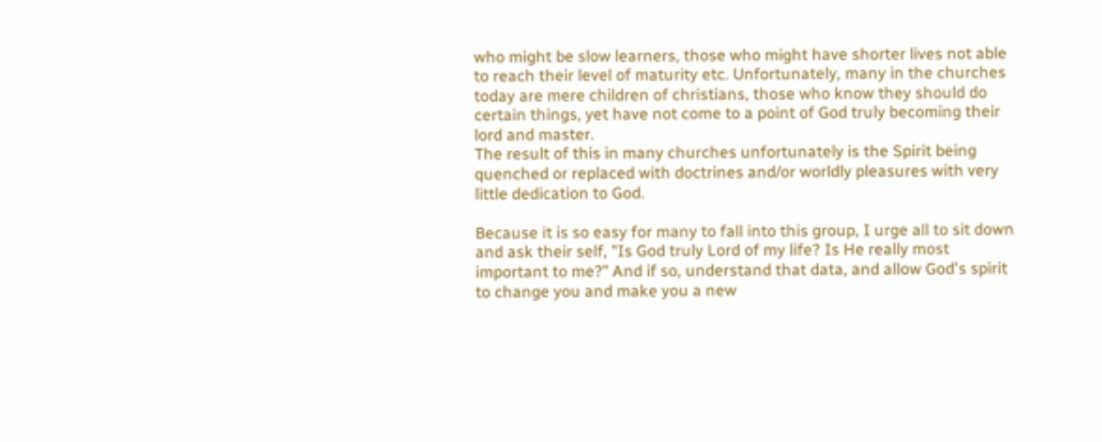who might be slow learners, those who might have shorter lives not able to reach their level of maturity etc. Unfortunately, many in the churches today are mere children of christians, those who know they should do certain things, yet have not come to a point of God truly becoming their lord and master.
The result of this in many churches unfortunately is the Spirit being quenched or replaced with doctrines and/or worldly pleasures with very little dedication to God.

Because it is so easy for many to fall into this group, I urge all to sit down and ask their self, "Is God truly Lord of my life? Is He really most important to me?" And if so, understand that data, and allow God's spirit to change you and make you a new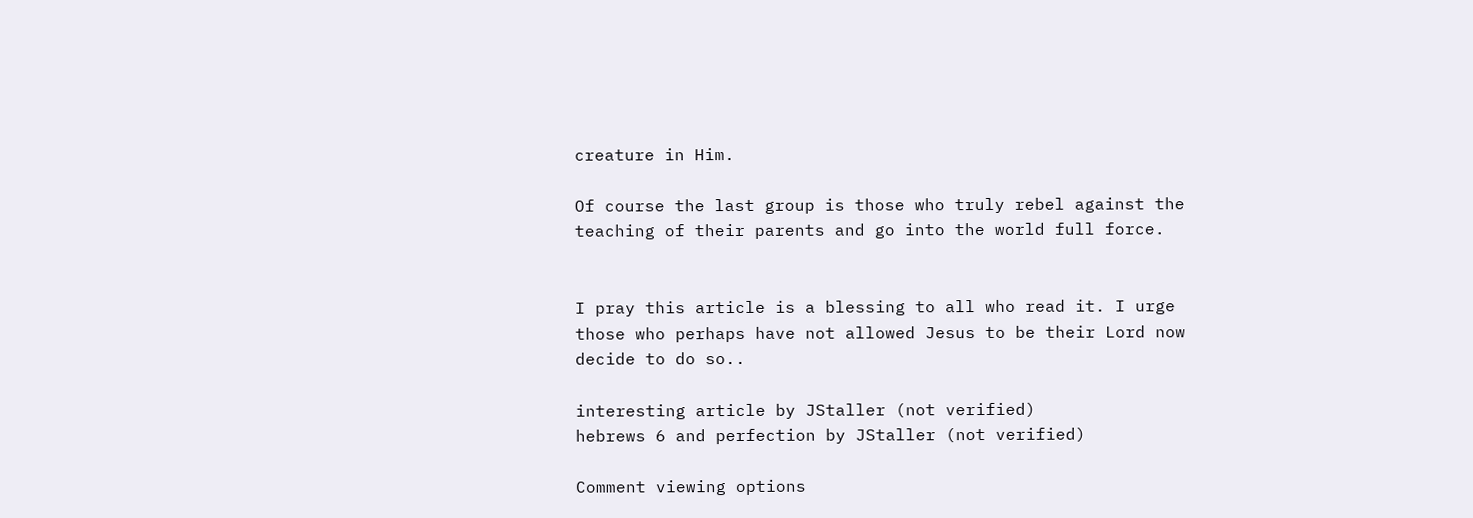creature in Him.

Of course the last group is those who truly rebel against the teaching of their parents and go into the world full force.


I pray this article is a blessing to all who read it. I urge those who perhaps have not allowed Jesus to be their Lord now decide to do so..

interesting article by JStaller (not verified)
hebrews 6 and perfection by JStaller (not verified)

Comment viewing options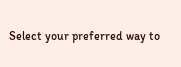Select your preferred way to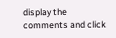display the comments and click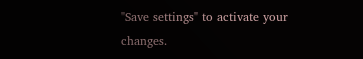"Save settings" to activate your changes.